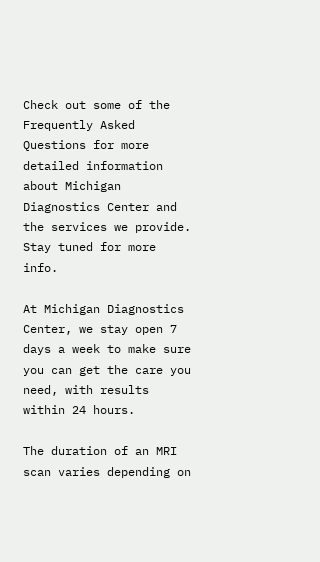Check out some of the Frequently Asked Questions for more detailed information about Michigan Diagnostics Center and the services we provide. Stay tuned for more info.

At Michigan Diagnostics Center, we stay open 7 days a week to make sure you can get the care you need, with results within 24 hours.

The duration of an MRI scan varies depending on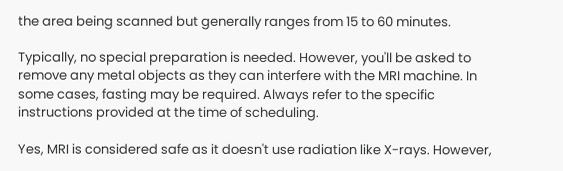the area being scanned but generally ranges from 15 to 60 minutes.

Typically, no special preparation is needed. However, you'll be asked to remove any metal objects as they can interfere with the MRI machine. In some cases, fasting may be required. Always refer to the specific instructions provided at the time of scheduling.

Yes, MRI is considered safe as it doesn't use radiation like X-rays. However,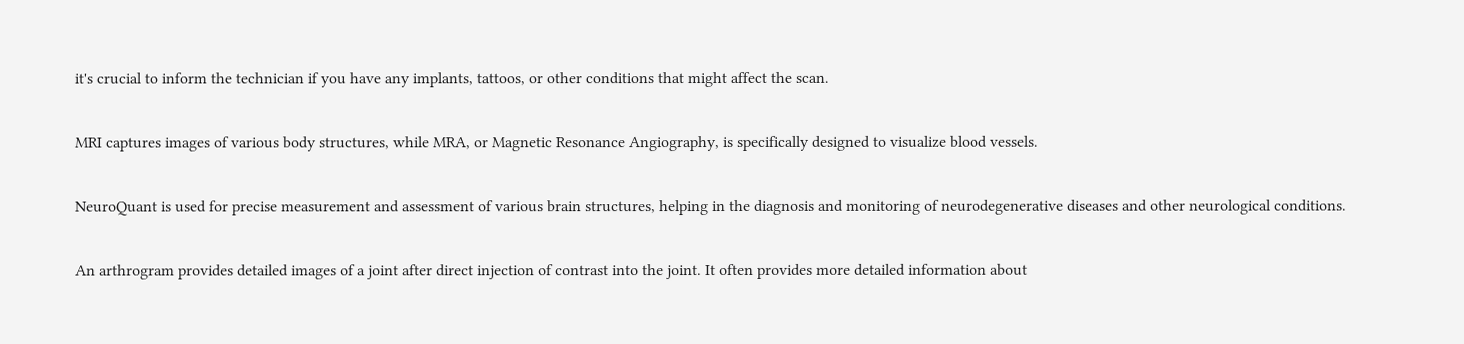it's crucial to inform the technician if you have any implants, tattoos, or other conditions that might affect the scan.

MRI captures images of various body structures, while MRA, or Magnetic Resonance Angiography, is specifically designed to visualize blood vessels.

NeuroQuant is used for precise measurement and assessment of various brain structures, helping in the diagnosis and monitoring of neurodegenerative diseases and other neurological conditions.

An arthrogram provides detailed images of a joint after direct injection of contrast into the joint. It often provides more detailed information about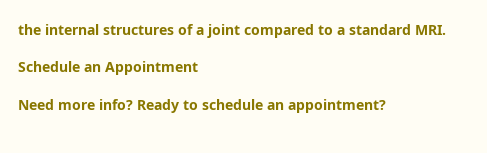the internal structures of a joint compared to a standard MRI.

Schedule an Appointment

Need more info? Ready to schedule an appointment?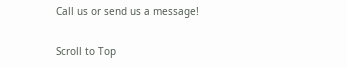Call us or send us a message!

Scroll to Top